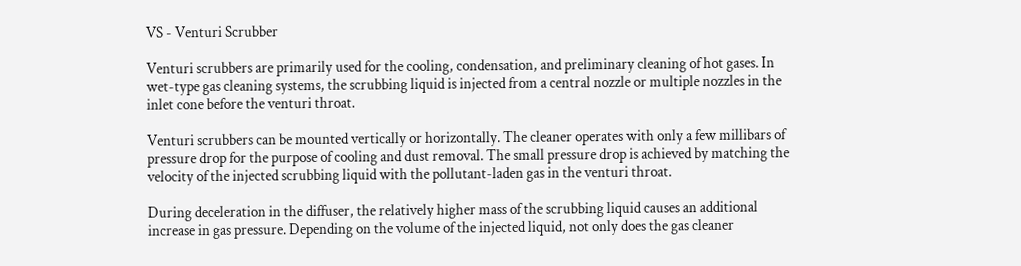VS - Venturi Scrubber

Venturi scrubbers are primarily used for the cooling, condensation, and preliminary cleaning of hot gases. In wet-type gas cleaning systems, the scrubbing liquid is injected from a central nozzle or multiple nozzles in the inlet cone before the venturi throat.

Venturi scrubbers can be mounted vertically or horizontally. The cleaner operates with only a few millibars of pressure drop for the purpose of cooling and dust removal. The small pressure drop is achieved by matching the velocity of the injected scrubbing liquid with the pollutant-laden gas in the venturi throat.

During deceleration in the diffuser, the relatively higher mass of the scrubbing liquid causes an additional increase in gas pressure. Depending on the volume of the injected liquid, not only does the gas cleaner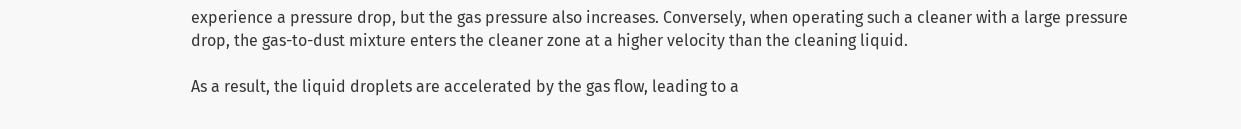experience a pressure drop, but the gas pressure also increases. Conversely, when operating such a cleaner with a large pressure drop, the gas-to-dust mixture enters the cleaner zone at a higher velocity than the cleaning liquid.

As a result, the liquid droplets are accelerated by the gas flow, leading to a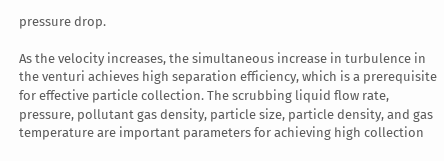pressure drop.

As the velocity increases, the simultaneous increase in turbulence in the venturi achieves high separation efficiency, which is a prerequisite for effective particle collection. The scrubbing liquid flow rate, pressure, pollutant gas density, particle size, particle density, and gas temperature are important parameters for achieving high collection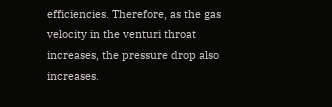efficiencies. Therefore, as the gas velocity in the venturi throat increases, the pressure drop also increases.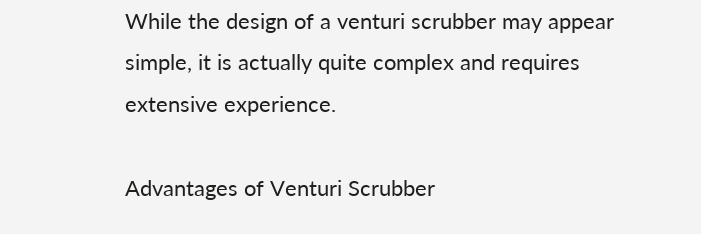While the design of a venturi scrubber may appear simple, it is actually quite complex and requires extensive experience.

Advantages of Venturi Scrubber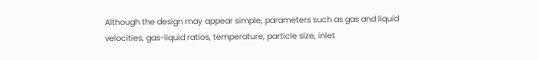Although the design may appear simple, parameters such as gas and liquid velocities, gas-liquid ratios, temperature, particle size, inlet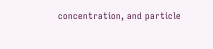concentration, and particle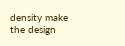density make the design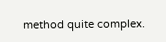method quite complex.